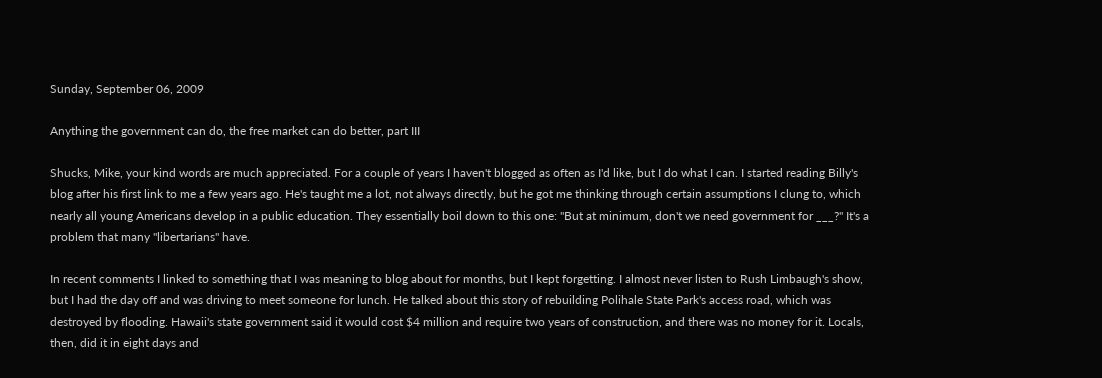Sunday, September 06, 2009

Anything the government can do, the free market can do better, part III

Shucks, Mike, your kind words are much appreciated. For a couple of years I haven't blogged as often as I'd like, but I do what I can. I started reading Billy's blog after his first link to me a few years ago. He's taught me a lot, not always directly, but he got me thinking through certain assumptions I clung to, which nearly all young Americans develop in a public education. They essentially boil down to this one: "But at minimum, don't we need government for ___?" It's a problem that many "libertarians" have.

In recent comments I linked to something that I was meaning to blog about for months, but I kept forgetting. I almost never listen to Rush Limbaugh's show, but I had the day off and was driving to meet someone for lunch. He talked about this story of rebuilding Polihale State Park's access road, which was destroyed by flooding. Hawaii's state government said it would cost $4 million and require two years of construction, and there was no money for it. Locals, then, did it in eight days and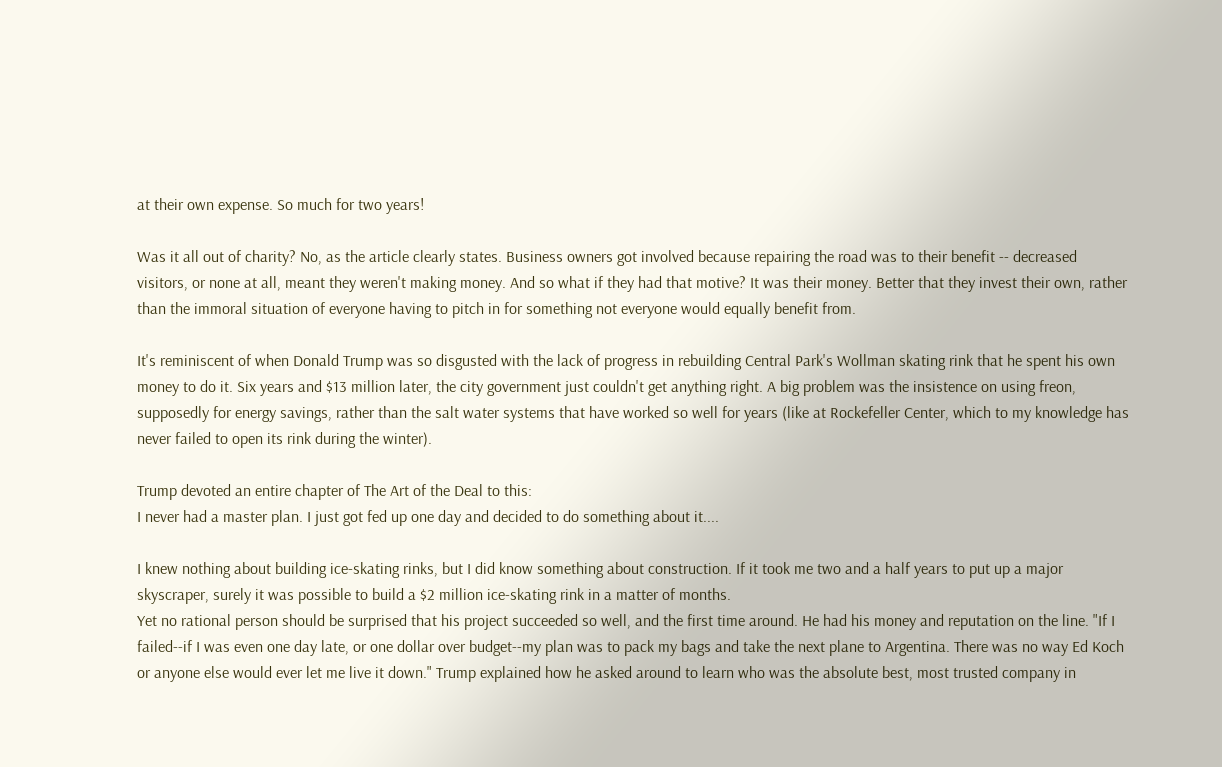at their own expense. So much for two years!

Was it all out of charity? No, as the article clearly states. Business owners got involved because repairing the road was to their benefit -- decreased visitors, or none at all, meant they weren't making money. And so what if they had that motive? It was their money. Better that they invest their own, rather than the immoral situation of everyone having to pitch in for something not everyone would equally benefit from.

It's reminiscent of when Donald Trump was so disgusted with the lack of progress in rebuilding Central Park's Wollman skating rink that he spent his own money to do it. Six years and $13 million later, the city government just couldn't get anything right. A big problem was the insistence on using freon, supposedly for energy savings, rather than the salt water systems that have worked so well for years (like at Rockefeller Center, which to my knowledge has never failed to open its rink during the winter).

Trump devoted an entire chapter of The Art of the Deal to this:
I never had a master plan. I just got fed up one day and decided to do something about it....

I knew nothing about building ice-skating rinks, but I did know something about construction. If it took me two and a half years to put up a major skyscraper, surely it was possible to build a $2 million ice-skating rink in a matter of months.
Yet no rational person should be surprised that his project succeeded so well, and the first time around. He had his money and reputation on the line. "If I failed--if I was even one day late, or one dollar over budget--my plan was to pack my bags and take the next plane to Argentina. There was no way Ed Koch or anyone else would ever let me live it down." Trump explained how he asked around to learn who was the absolute best, most trusted company in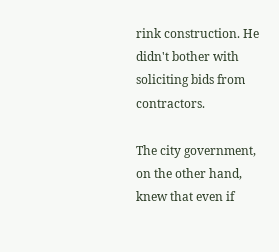rink construction. He didn't bother with soliciting bids from contractors.

The city government, on the other hand, knew that even if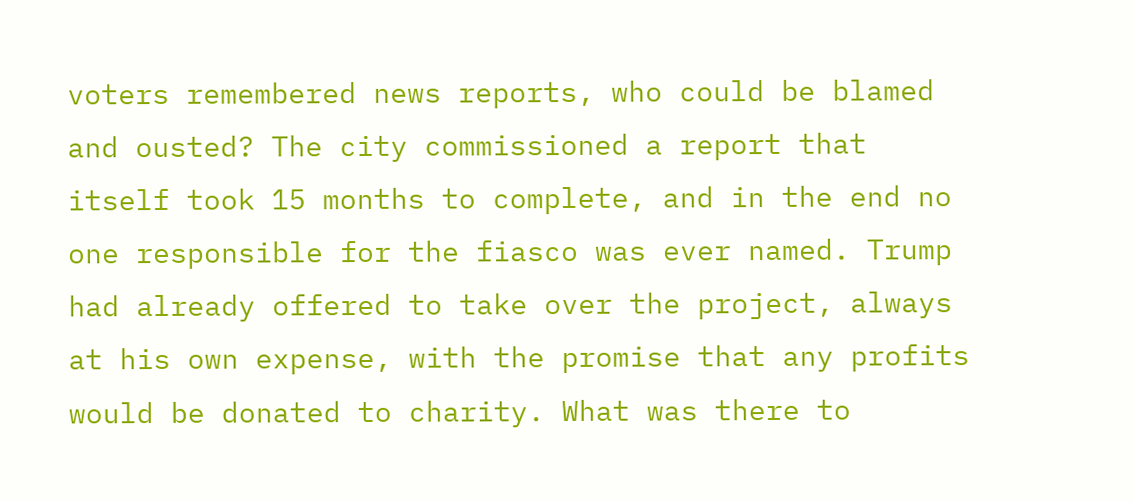voters remembered news reports, who could be blamed and ousted? The city commissioned a report that itself took 15 months to complete, and in the end no one responsible for the fiasco was ever named. Trump had already offered to take over the project, always at his own expense, with the promise that any profits would be donated to charity. What was there to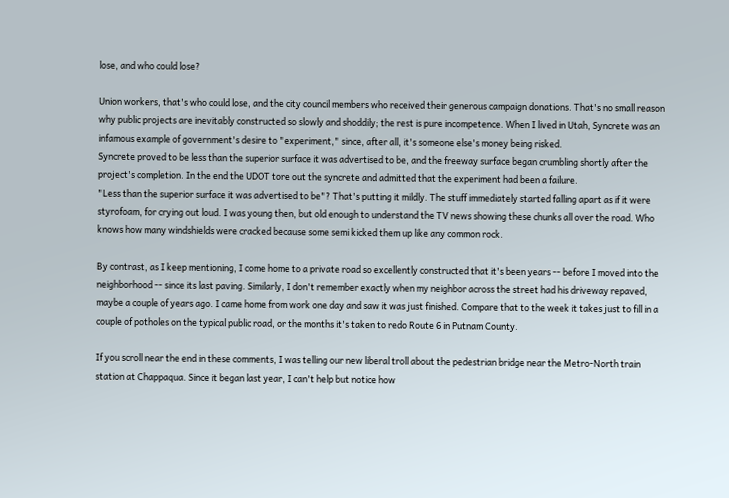lose, and who could lose?

Union workers, that's who could lose, and the city council members who received their generous campaign donations. That's no small reason why public projects are inevitably constructed so slowly and shoddily; the rest is pure incompetence. When I lived in Utah, Syncrete was an infamous example of government's desire to "experiment," since, after all, it's someone else's money being risked.
Syncrete proved to be less than the superior surface it was advertised to be, and the freeway surface began crumbling shortly after the project's completion. In the end the UDOT tore out the syncrete and admitted that the experiment had been a failure.
"Less than the superior surface it was advertised to be"? That's putting it mildly. The stuff immediately started falling apart as if it were styrofoam, for crying out loud. I was young then, but old enough to understand the TV news showing these chunks all over the road. Who knows how many windshields were cracked because some semi kicked them up like any common rock.

By contrast, as I keep mentioning, I come home to a private road so excellently constructed that it's been years -- before I moved into the neighborhood -- since its last paving. Similarly, I don't remember exactly when my neighbor across the street had his driveway repaved, maybe a couple of years ago. I came home from work one day and saw it was just finished. Compare that to the week it takes just to fill in a couple of potholes on the typical public road, or the months it's taken to redo Route 6 in Putnam County.

If you scroll near the end in these comments, I was telling our new liberal troll about the pedestrian bridge near the Metro-North train station at Chappaqua. Since it began last year, I can't help but notice how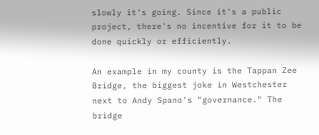slowly it's going. Since it's a public project, there's no incentive for it to be done quickly or efficiently.

An example in my county is the Tappan Zee Bridge, the biggest joke in Westchester next to Andy Spano's "governance." The bridge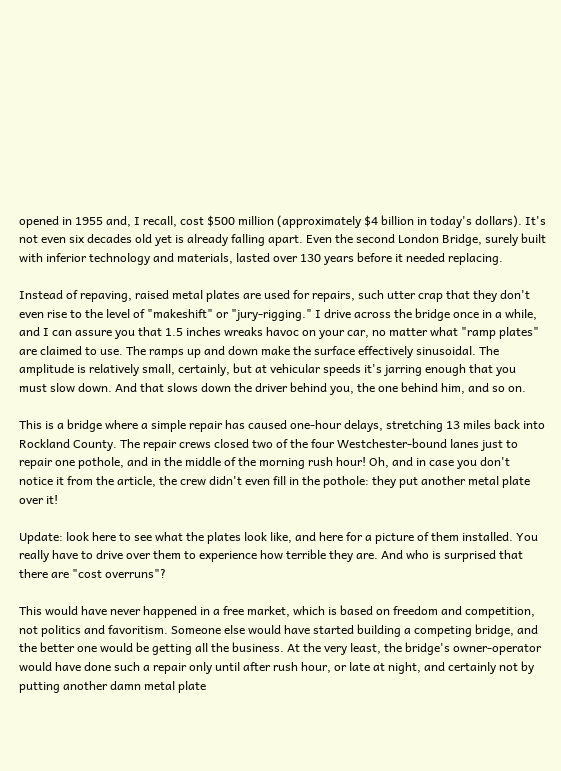opened in 1955 and, I recall, cost $500 million (approximately $4 billion in today's dollars). It's not even six decades old yet is already falling apart. Even the second London Bridge, surely built with inferior technology and materials, lasted over 130 years before it needed replacing.

Instead of repaving, raised metal plates are used for repairs, such utter crap that they don't even rise to the level of "makeshift" or "jury-rigging." I drive across the bridge once in a while, and I can assure you that 1.5 inches wreaks havoc on your car, no matter what "ramp plates" are claimed to use. The ramps up and down make the surface effectively sinusoidal. The amplitude is relatively small, certainly, but at vehicular speeds it's jarring enough that you must slow down. And that slows down the driver behind you, the one behind him, and so on.

This is a bridge where a simple repair has caused one-hour delays, stretching 13 miles back into Rockland County. The repair crews closed two of the four Westchester-bound lanes just to repair one pothole, and in the middle of the morning rush hour! Oh, and in case you don't notice it from the article, the crew didn't even fill in the pothole: they put another metal plate over it!

Update: look here to see what the plates look like, and here for a picture of them installed. You really have to drive over them to experience how terrible they are. And who is surprised that there are "cost overruns"?

This would have never happened in a free market, which is based on freedom and competition, not politics and favoritism. Someone else would have started building a competing bridge, and the better one would be getting all the business. At the very least, the bridge's owner-operator would have done such a repair only until after rush hour, or late at night, and certainly not by putting another damn metal plate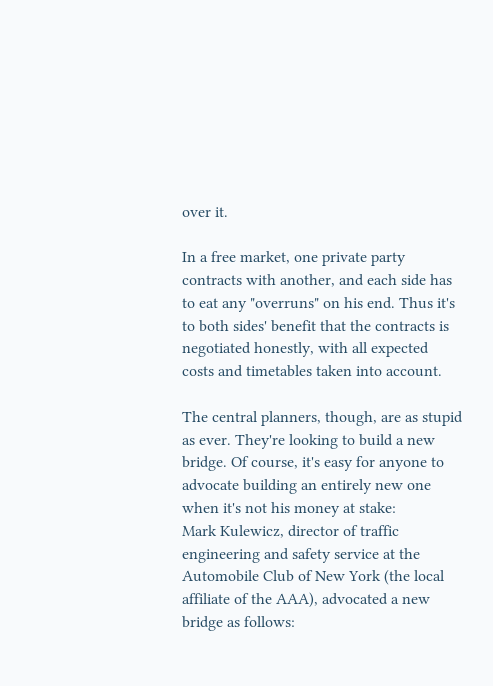over it.

In a free market, one private party contracts with another, and each side has to eat any "overruns" on his end. Thus it's to both sides' benefit that the contracts is negotiated honestly, with all expected costs and timetables taken into account.

The central planners, though, are as stupid as ever. They're looking to build a new bridge. Of course, it's easy for anyone to advocate building an entirely new one when it's not his money at stake:
Mark Kulewicz, director of traffic engineering and safety service at the Automobile Club of New York (the local affiliate of the AAA), advocated a new bridge as follows: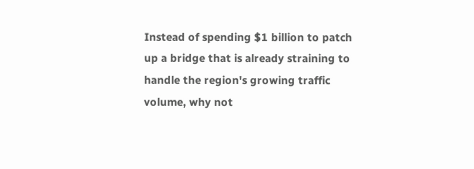Instead of spending $1 billion to patch up a bridge that is already straining to handle the region's growing traffic volume, why not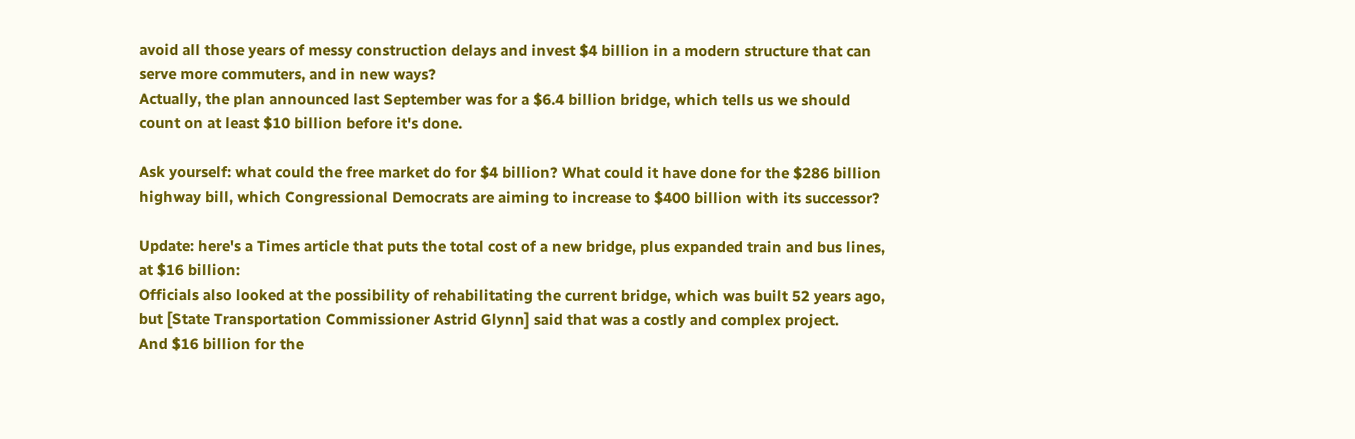avoid all those years of messy construction delays and invest $4 billion in a modern structure that can serve more commuters, and in new ways?
Actually, the plan announced last September was for a $6.4 billion bridge, which tells us we should count on at least $10 billion before it's done.

Ask yourself: what could the free market do for $4 billion? What could it have done for the $286 billion highway bill, which Congressional Democrats are aiming to increase to $400 billion with its successor?

Update: here's a Times article that puts the total cost of a new bridge, plus expanded train and bus lines, at $16 billion:
Officials also looked at the possibility of rehabilitating the current bridge, which was built 52 years ago, but [State Transportation Commissioner Astrid Glynn] said that was a costly and complex project.
And $16 billion for the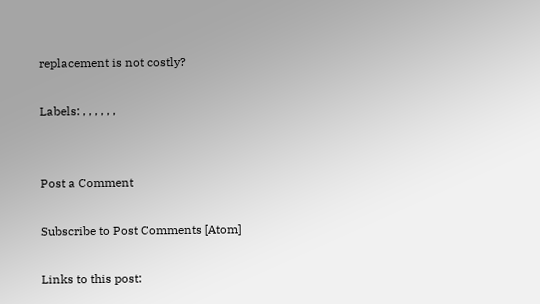replacement is not costly?

Labels: , , , , , ,


Post a Comment

Subscribe to Post Comments [Atom]

Links to this post: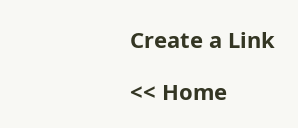Create a Link

<< Home